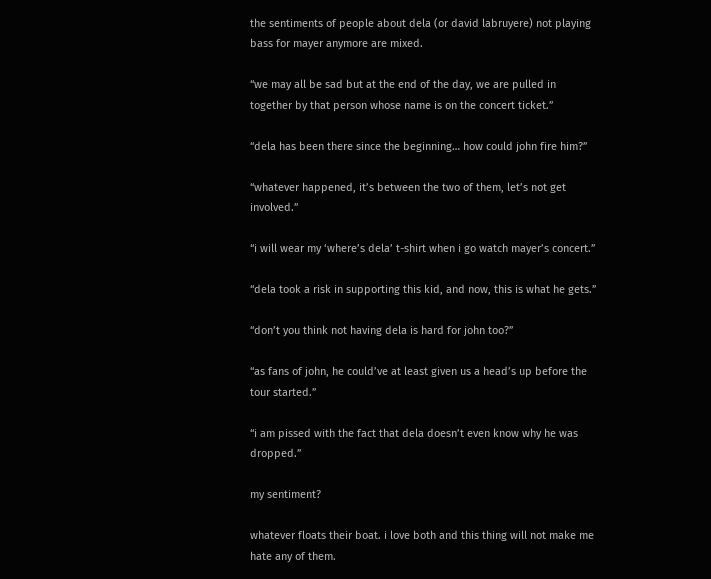the sentiments of people about dela (or david labruyere) not playing bass for mayer anymore are mixed.

“we may all be sad but at the end of the day, we are pulled in together by that person whose name is on the concert ticket.”

“dela has been there since the beginning… how could john fire him?”

“whatever happened, it’s between the two of them, let’s not get involved.”

“i will wear my ‘where’s dela’ t-shirt when i go watch mayer’s concert.”

“dela took a risk in supporting this kid, and now, this is what he gets.”

“don’t you think not having dela is hard for john too?”

“as fans of john, he could’ve at least given us a head’s up before the tour started.”

“i am pissed with the fact that dela doesn’t even know why he was dropped.”

my sentiment?

whatever floats their boat. i love both and this thing will not make me hate any of them.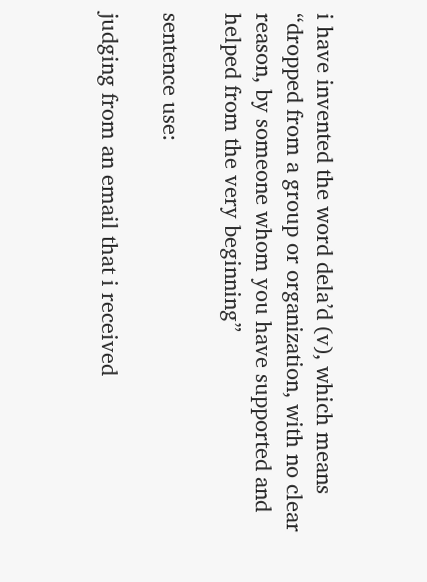i have invented the word dela’d (v), which means “dropped from a group or organization, with no clear reason, by someone whom you have supported and helped from the very beginning”

sentence use:

judging from an email that i received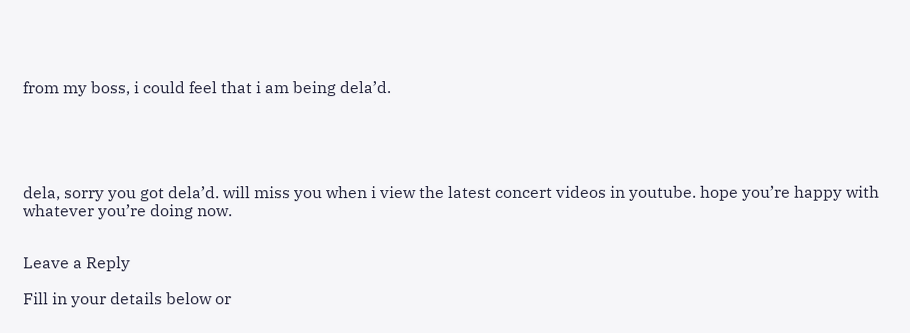from my boss, i could feel that i am being dela’d.





dela, sorry you got dela’d. will miss you when i view the latest concert videos in youtube. hope you’re happy with whatever you’re doing now.


Leave a Reply

Fill in your details below or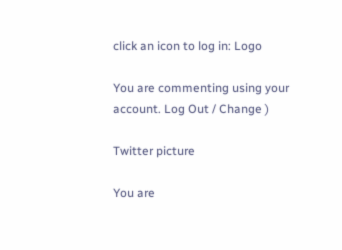click an icon to log in: Logo

You are commenting using your account. Log Out / Change )

Twitter picture

You are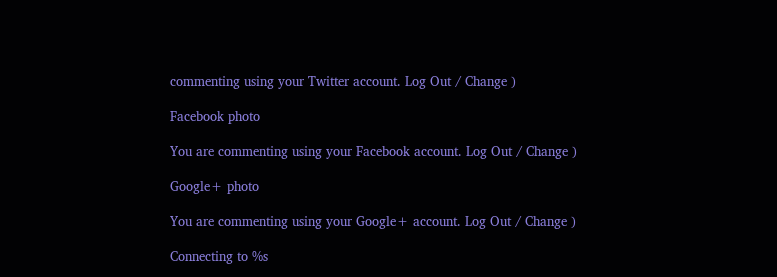commenting using your Twitter account. Log Out / Change )

Facebook photo

You are commenting using your Facebook account. Log Out / Change )

Google+ photo

You are commenting using your Google+ account. Log Out / Change )

Connecting to %s